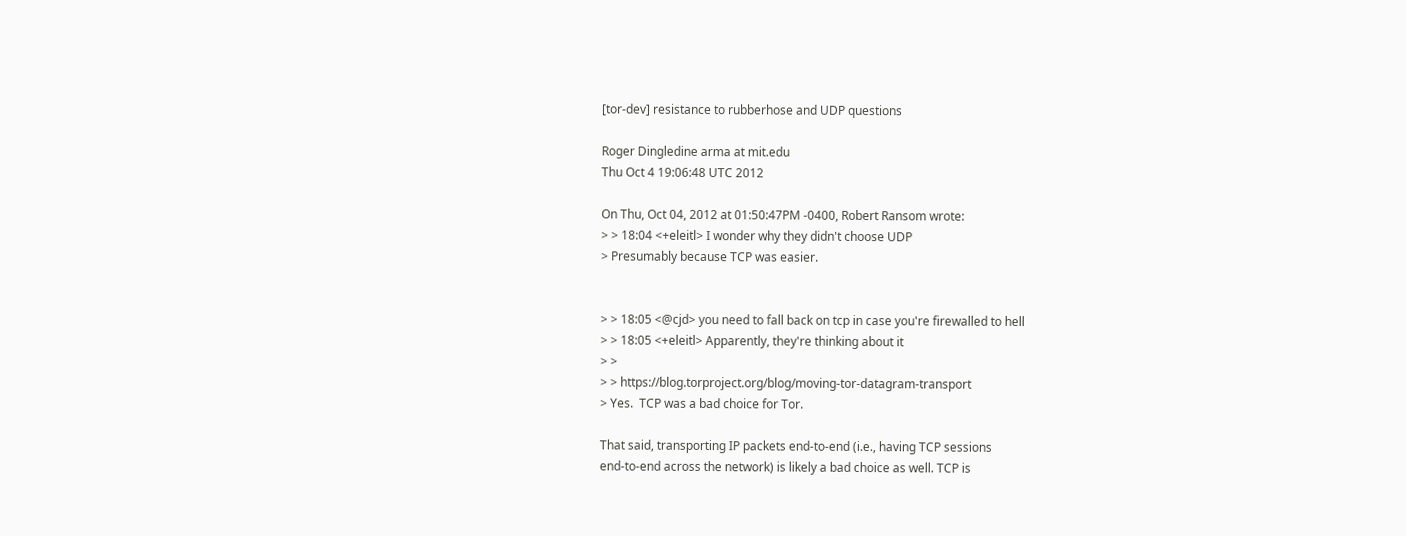[tor-dev] resistance to rubberhose and UDP questions

Roger Dingledine arma at mit.edu
Thu Oct 4 19:06:48 UTC 2012

On Thu, Oct 04, 2012 at 01:50:47PM -0400, Robert Ransom wrote:
> > 18:04 <+eleitl> I wonder why they didn't choose UDP
> Presumably because TCP was easier.


> > 18:05 <@cjd> you need to fall back on tcp in case you're firewalled to hell
> > 18:05 <+eleitl> Apparently, they're thinking about it
> >
> > https://blog.torproject.org/blog/moving-tor-datagram-transport
> Yes.  TCP was a bad choice for Tor.

That said, transporting IP packets end-to-end (i.e., having TCP sessions
end-to-end across the network) is likely a bad choice as well. TCP is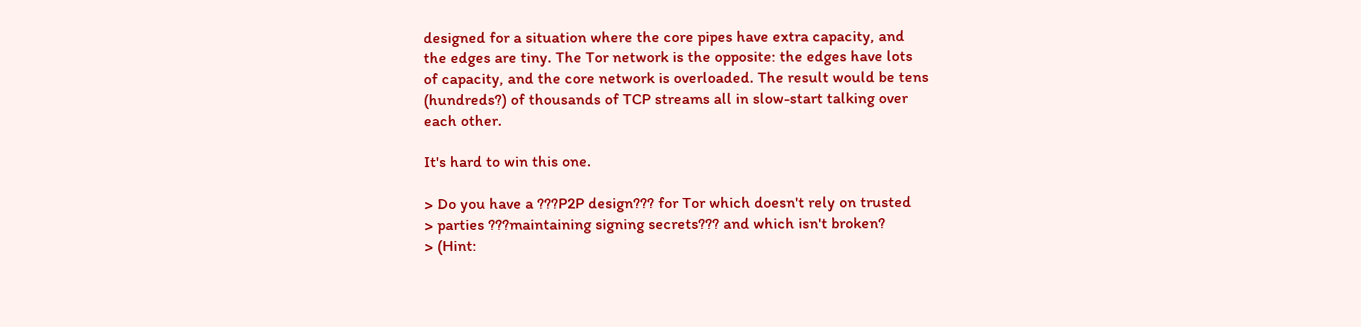designed for a situation where the core pipes have extra capacity, and
the edges are tiny. The Tor network is the opposite: the edges have lots
of capacity, and the core network is overloaded. The result would be tens
(hundreds?) of thousands of TCP streams all in slow-start talking over
each other.

It's hard to win this one.

> Do you have a ???P2P design??? for Tor which doesn't rely on trusted
> parties ???maintaining signing secrets??? and which isn't broken?
> (Hint: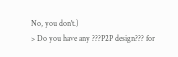No, you don't.)
> Do you have any ???P2P design??? for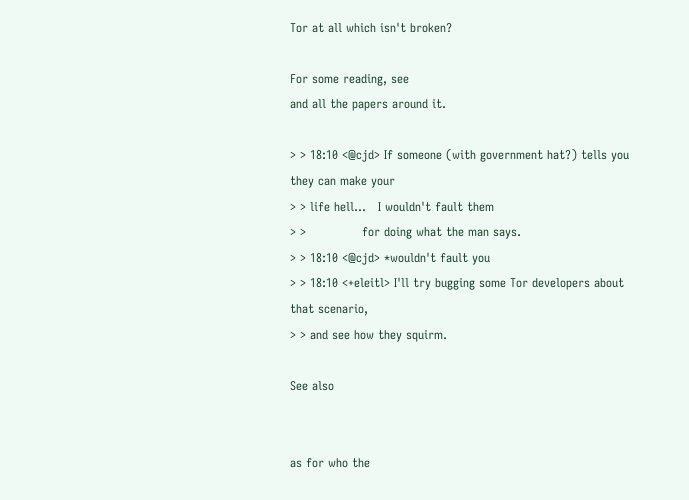Tor at all which isn't broken?

For some reading, see
and all the papers around it.

> > 18:10 <@cjd> If someone (with government hat?) tells you they can make your
> > life hell...   I wouldn't fault them
> >              for doing what the man says.
> > 18:10 <@cjd> *wouldn't fault you
> > 18:10 <+eleitl> I'll try bugging some Tor developers about that scenario,
> > and see how they squirm.

See also


as for who the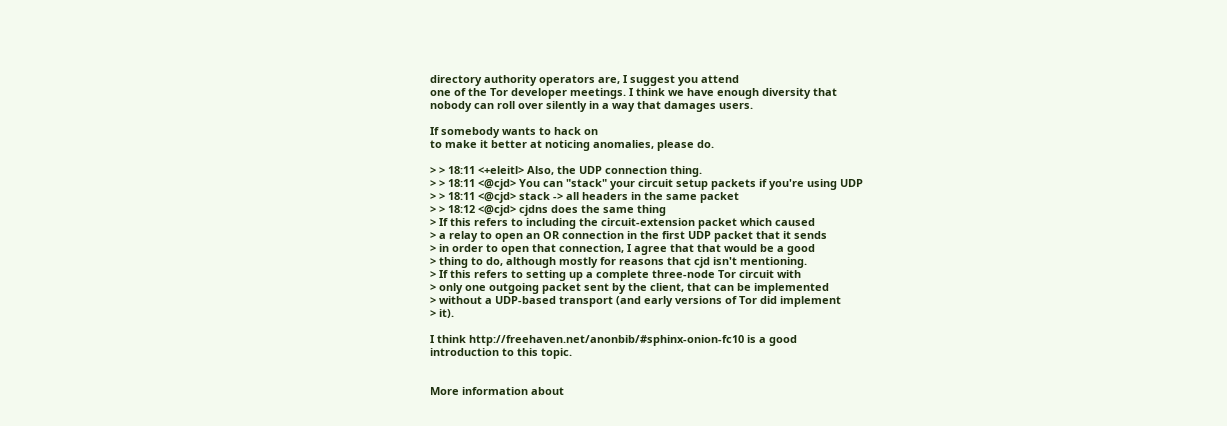directory authority operators are, I suggest you attend
one of the Tor developer meetings. I think we have enough diversity that
nobody can roll over silently in a way that damages users.

If somebody wants to hack on
to make it better at noticing anomalies, please do.

> > 18:11 <+eleitl> Also, the UDP connection thing.
> > 18:11 <@cjd> You can "stack" your circuit setup packets if you're using UDP
> > 18:11 <@cjd> stack -> all headers in the same packet
> > 18:12 <@cjd> cjdns does the same thing
> If this refers to including the circuit-extension packet which caused
> a relay to open an OR connection in the first UDP packet that it sends
> in order to open that connection, I agree that that would be a good
> thing to do, although mostly for reasons that cjd isn't mentioning.
> If this refers to setting up a complete three-node Tor circuit with
> only one outgoing packet sent by the client, that can be implemented
> without a UDP-based transport (and early versions of Tor did implement
> it).

I think http://freehaven.net/anonbib/#sphinx-onion-fc10 is a good
introduction to this topic.


More information about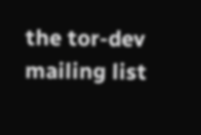the tor-dev mailing list